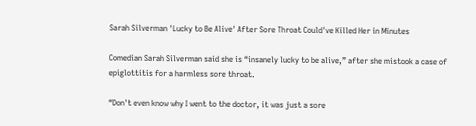Sarah Silverman 'Lucky to Be Alive' After Sore Throat Could've Killed Her in Minutes

Comedian Sarah Silverman said she is “insanely lucky to be alive,” after she mistook a case of epiglottitis for a harmless sore throat.

“Don't even know why I went to the doctor, it was just a sore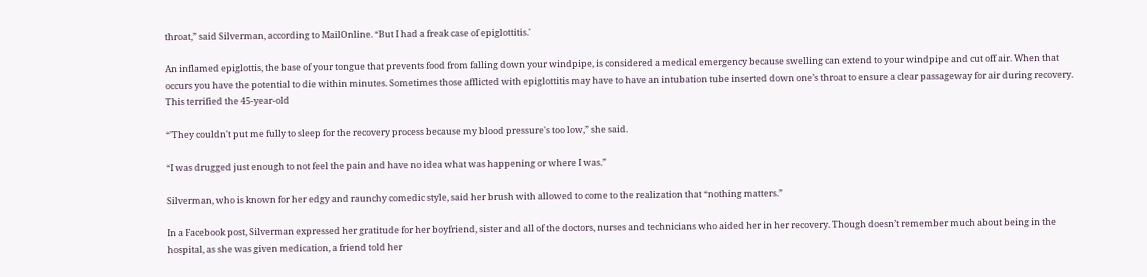throat,” said Silverman, according to MailOnline. “But I had a freak case of epiglottitis.'

An inflamed epiglottis, the base of your tongue that prevents food from falling down your windpipe, is considered a medical emergency because swelling can extend to your windpipe and cut off air. When that occurs you have the potential to die within minutes. Sometimes those afflicted with epiglottitis may have to have an intubation tube inserted down one’s throat to ensure a clear passageway for air during recovery. This terrified the 45-year-old

“'They couldn't put me fully to sleep for the recovery process because my blood pressure's too low,” she said.

“I was drugged just enough to not feel the pain and have no idea what was happening or where I was.”

Silverman, who is known for her edgy and raunchy comedic style, said her brush with allowed to come to the realization that “nothing matters.”

In a Facebook post, Silverman expressed her gratitude for her boyfriend, sister and all of the doctors, nurses and technicians who aided her in her recovery. Though doesn’t remember much about being in the hospital, as she was given medication, a friend told her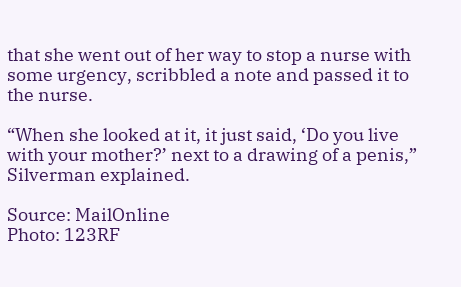that she went out of her way to stop a nurse with some urgency, scribbled a note and passed it to the nurse.

“When she looked at it, it just said, ‘Do you live with your mother?’ next to a drawing of a penis,” Silverman explained.

Source: MailOnline
Photo: 123RF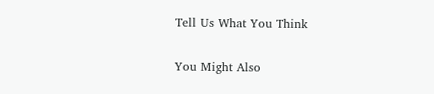Tell Us What You Think

You Might Also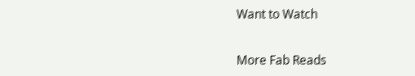Want to Watch


More Fab Reads